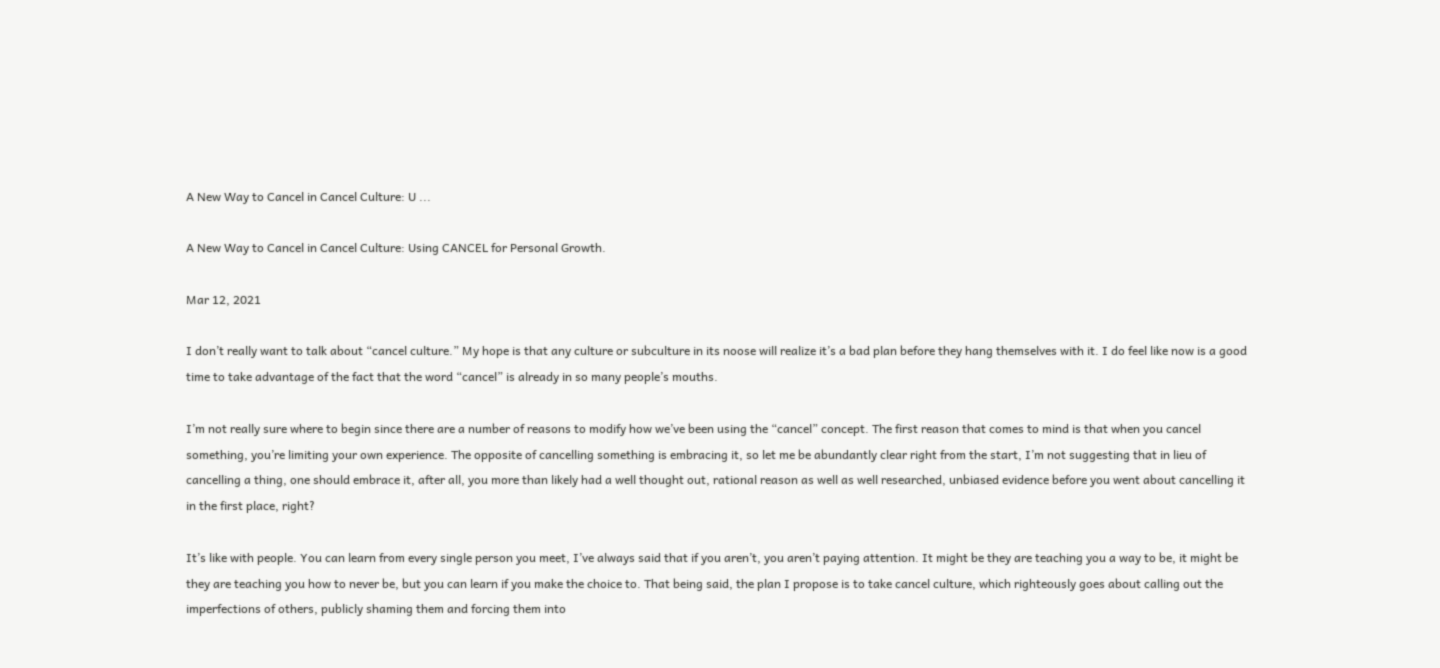A New Way to Cancel in Cancel Culture: U ...

A New Way to Cancel in Cancel Culture: Using CANCEL for Personal Growth.

Mar 12, 2021

I don’t really want to talk about “cancel culture.” My hope is that any culture or subculture in its noose will realize it’s a bad plan before they hang themselves with it. I do feel like now is a good time to take advantage of the fact that the word “cancel” is already in so many people’s mouths.

I’m not really sure where to begin since there are a number of reasons to modify how we’ve been using the “cancel” concept. The first reason that comes to mind is that when you cancel something, you’re limiting your own experience. The opposite of cancelling something is embracing it, so let me be abundantly clear right from the start, I’m not suggesting that in lieu of cancelling a thing, one should embrace it, after all, you more than likely had a well thought out, rational reason as well as well researched, unbiased evidence before you went about cancelling it in the first place, right?

It’s like with people. You can learn from every single person you meet, I’ve always said that if you aren’t, you aren’t paying attention. It might be they are teaching you a way to be, it might be they are teaching you how to never be, but you can learn if you make the choice to. That being said, the plan I propose is to take cancel culture, which righteously goes about calling out the imperfections of others, publicly shaming them and forcing them into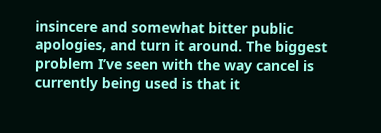insincere and somewhat bitter public apologies, and turn it around. The biggest problem I’ve seen with the way cancel is currently being used is that it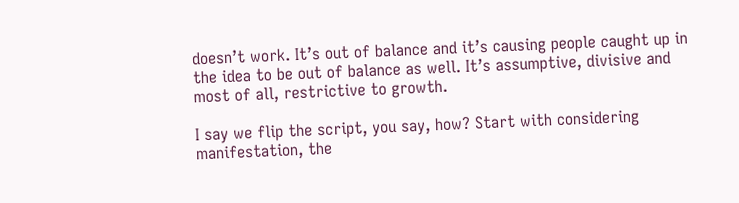doesn’t work. It’s out of balance and it’s causing people caught up in the idea to be out of balance as well. It’s assumptive, divisive and most of all, restrictive to growth.

I say we flip the script, you say, how? Start with considering manifestation, the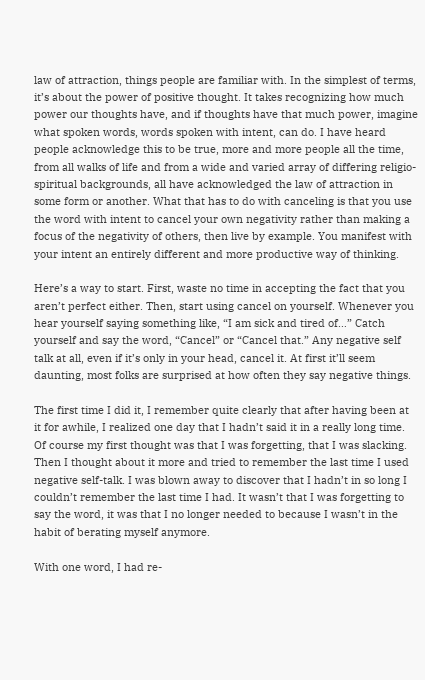law of attraction, things people are familiar with. In the simplest of terms, it’s about the power of positive thought. It takes recognizing how much power our thoughts have, and if thoughts have that much power, imagine what spoken words, words spoken with intent, can do. I have heard people acknowledge this to be true, more and more people all the time, from all walks of life and from a wide and varied array of differing religio-spiritual backgrounds, all have acknowledged the law of attraction in some form or another. What that has to do with canceling is that you use the word with intent to cancel your own negativity rather than making a focus of the negativity of others, then live by example. You manifest with your intent an entirely different and more productive way of thinking.

Here’s a way to start. First, waste no time in accepting the fact that you aren’t perfect either. Then, start using cancel on yourself. Whenever you hear yourself saying something like, “I am sick and tired of…” Catch yourself and say the word, “Cancel” or “Cancel that.” Any negative self talk at all, even if it’s only in your head, cancel it. At first it’ll seem daunting, most folks are surprised at how often they say negative things.

The first time I did it, I remember quite clearly that after having been at it for awhile, I realized one day that I hadn’t said it in a really long time. Of course my first thought was that I was forgetting, that I was slacking. Then I thought about it more and tried to remember the last time I used negative self-talk. I was blown away to discover that I hadn’t in so long I couldn’t remember the last time I had. It wasn’t that I was forgetting to say the word, it was that I no longer needed to because I wasn’t in the habit of berating myself anymore.

With one word, I had re-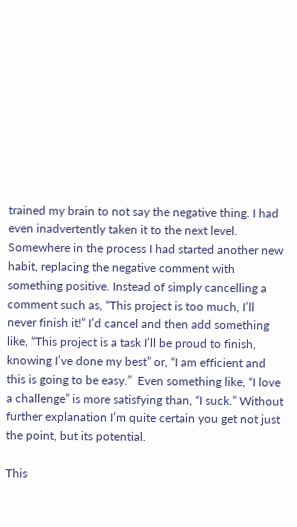trained my brain to not say the negative thing. I had even inadvertently taken it to the next level. Somewhere in the process I had started another new habit, replacing the negative comment with something positive. Instead of simply cancelling a comment such as, “This project is too much, I’ll never finish it!” I’d cancel and then add something like, “This project is a task I’ll be proud to finish, knowing I’ve done my best” or, “I am efficient and this is going to be easy.”  Even something like, “I love a challenge” is more satisfying than, “I suck.” Without further explanation I’m quite certain you get not just the point, but its potential.

This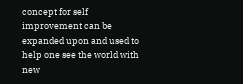concept for self improvement can be expanded upon and used to help one see the world with new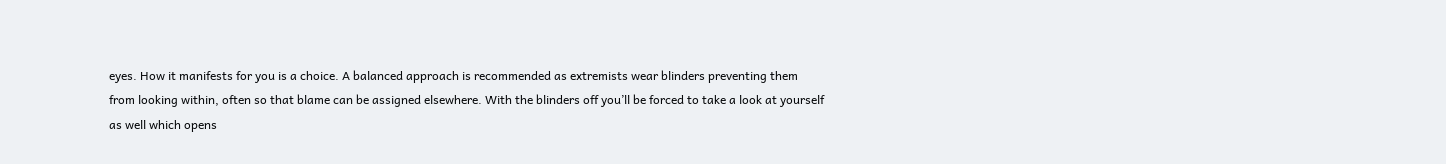eyes. How it manifests for you is a choice. A balanced approach is recommended as extremists wear blinders preventing them from looking within, often so that blame can be assigned elsewhere. With the blinders off you’ll be forced to take a look at yourself as well which opens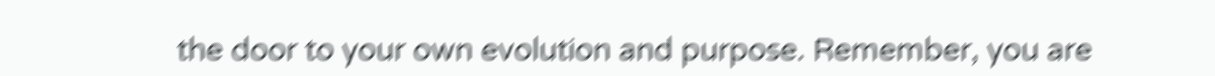the door to your own evolution and purpose. Remember, you are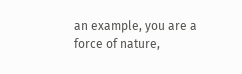an example, you are a force of nature,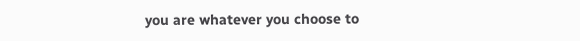you are whatever you choose to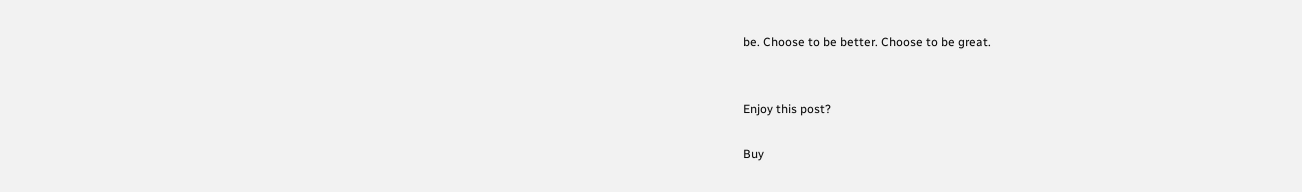be. Choose to be better. Choose to be great.


Enjoy this post?

Buy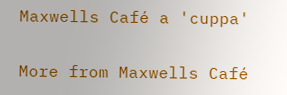Maxwells Café a 'cuppa'

More from Maxwells Café